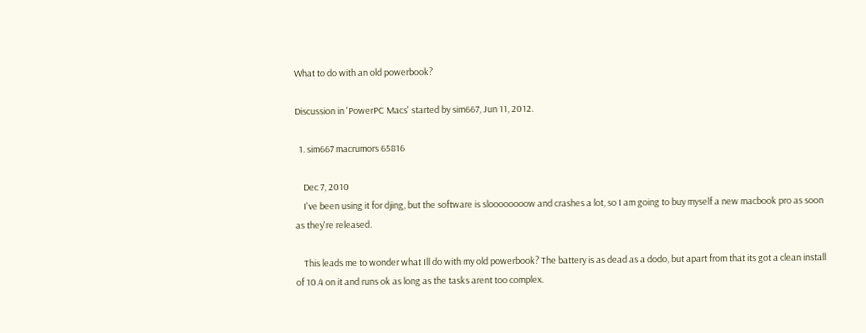What to do with an old powerbook?

Discussion in 'PowerPC Macs' started by sim667, Jun 11, 2012.

  1. sim667 macrumors 65816

    Dec 7, 2010
    I've been using it for djing, but the software is sloooooooow and crashes a lot, so I am going to buy myself a new macbook pro as soon as they're released.

    This leads me to wonder what Ill do with my old powerbook? The battery is as dead as a dodo, but apart from that its got a clean install of 10.4 on it and runs ok as long as the tasks arent too complex.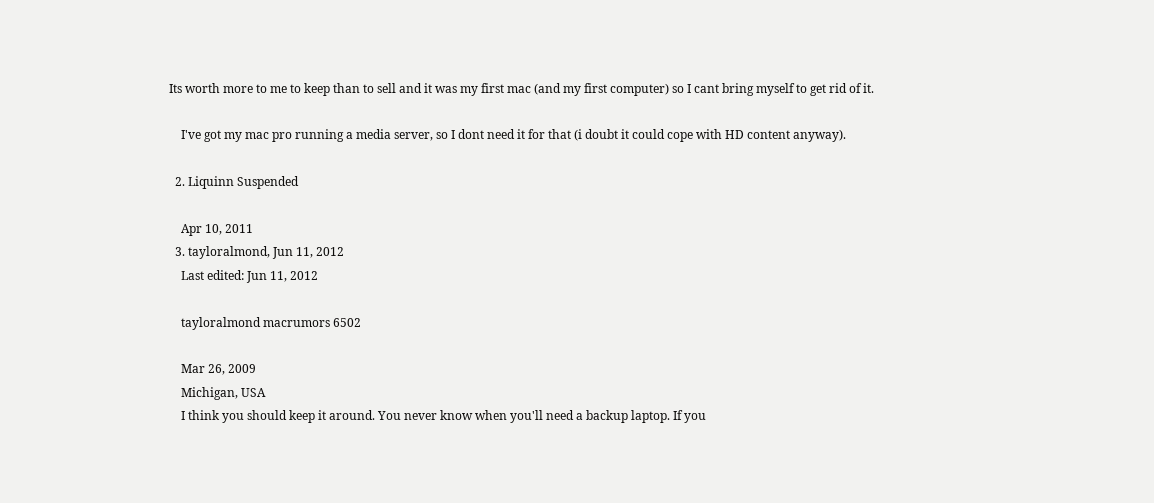Its worth more to me to keep than to sell and it was my first mac (and my first computer) so I cant bring myself to get rid of it.

    I've got my mac pro running a media server, so I dont need it for that (i doubt it could cope with HD content anyway).

  2. Liquinn Suspended

    Apr 10, 2011
  3. tayloralmond, Jun 11, 2012
    Last edited: Jun 11, 2012

    tayloralmond macrumors 6502

    Mar 26, 2009
    Michigan, USA
    I think you should keep it around. You never know when you'll need a backup laptop. If you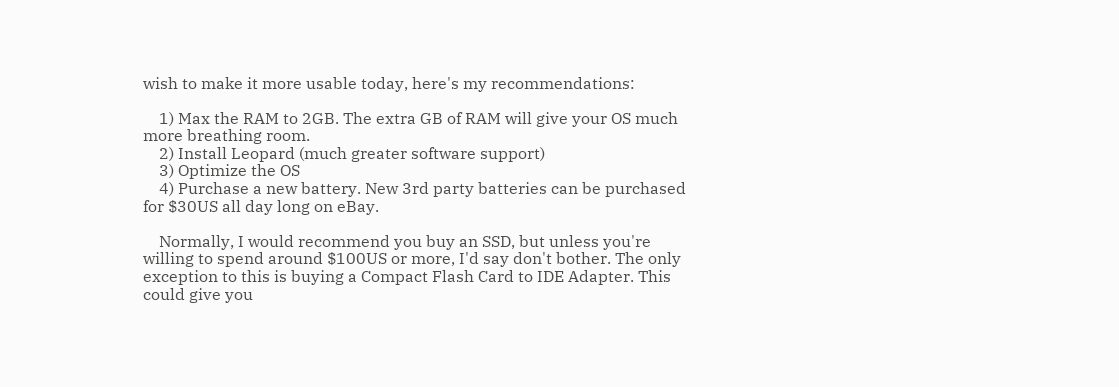wish to make it more usable today, here's my recommendations:

    1) Max the RAM to 2GB. The extra GB of RAM will give your OS much more breathing room.
    2) Install Leopard (much greater software support)
    3) Optimize the OS
    4) Purchase a new battery. New 3rd party batteries can be purchased for $30US all day long on eBay.

    Normally, I would recommend you buy an SSD, but unless you're willing to spend around $100US or more, I'd say don't bother. The only exception to this is buying a Compact Flash Card to IDE Adapter. This could give you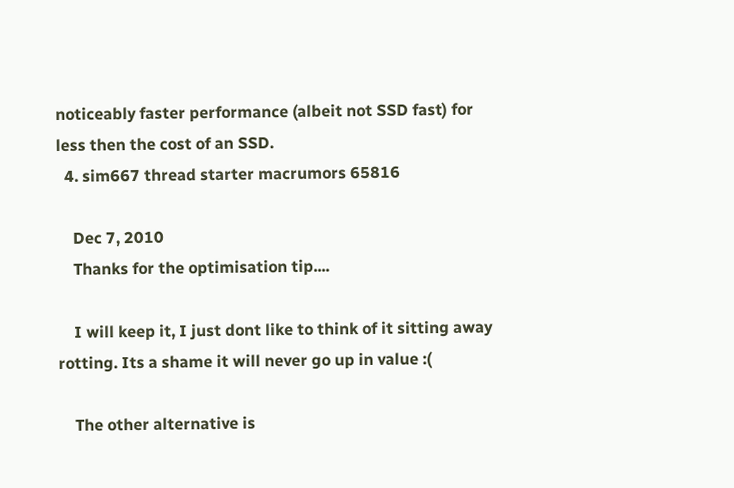noticeably faster performance (albeit not SSD fast) for less then the cost of an SSD.
  4. sim667 thread starter macrumors 65816

    Dec 7, 2010
    Thanks for the optimisation tip....

    I will keep it, I just dont like to think of it sitting away rotting. Its a shame it will never go up in value :(

    The other alternative is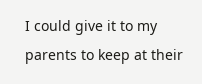I could give it to my parents to keep at their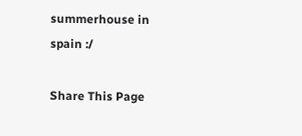summerhouse in spain :/

Share This Page